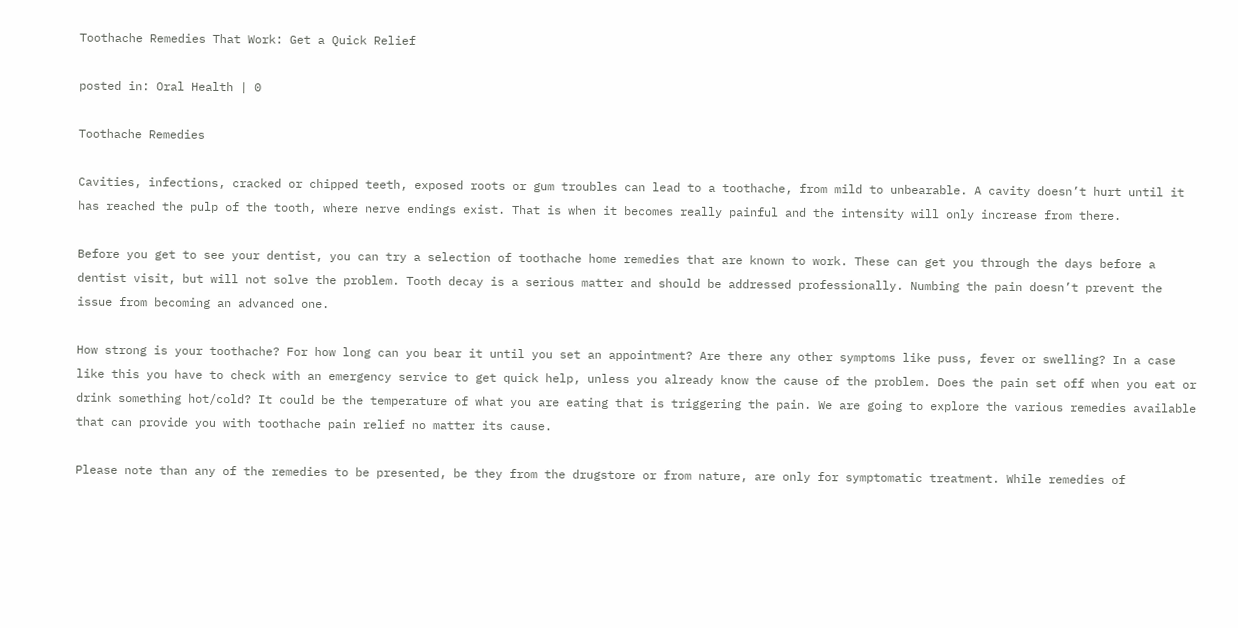Toothache Remedies That Work: Get a Quick Relief

posted in: Oral Health | 0

Toothache Remedies

Cavities, infections, cracked or chipped teeth, exposed roots or gum troubles can lead to a toothache, from mild to unbearable. A cavity doesn’t hurt until it has reached the pulp of the tooth, where nerve endings exist. That is when it becomes really painful and the intensity will only increase from there.

Before you get to see your dentist, you can try a selection of toothache home remedies that are known to work. These can get you through the days before a dentist visit, but will not solve the problem. Tooth decay is a serious matter and should be addressed professionally. Numbing the pain doesn’t prevent the issue from becoming an advanced one.

How strong is your toothache? For how long can you bear it until you set an appointment? Are there any other symptoms like puss, fever or swelling? In a case like this you have to check with an emergency service to get quick help, unless you already know the cause of the problem. Does the pain set off when you eat or drink something hot/cold? It could be the temperature of what you are eating that is triggering the pain. We are going to explore the various remedies available that can provide you with toothache pain relief no matter its cause.

Please note than any of the remedies to be presented, be they from the drugstore or from nature, are only for symptomatic treatment. While remedies of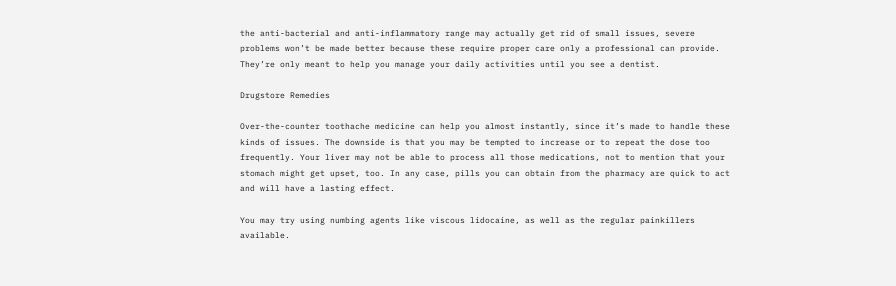the anti-bacterial and anti-inflammatory range may actually get rid of small issues, severe problems won’t be made better because these require proper care only a professional can provide. They’re only meant to help you manage your daily activities until you see a dentist.

Drugstore Remedies

Over-the-counter toothache medicine can help you almost instantly, since it’s made to handle these kinds of issues. The downside is that you may be tempted to increase or to repeat the dose too frequently. Your liver may not be able to process all those medications, not to mention that your stomach might get upset, too. In any case, pills you can obtain from the pharmacy are quick to act and will have a lasting effect.

You may try using numbing agents like viscous lidocaine, as well as the regular painkillers available.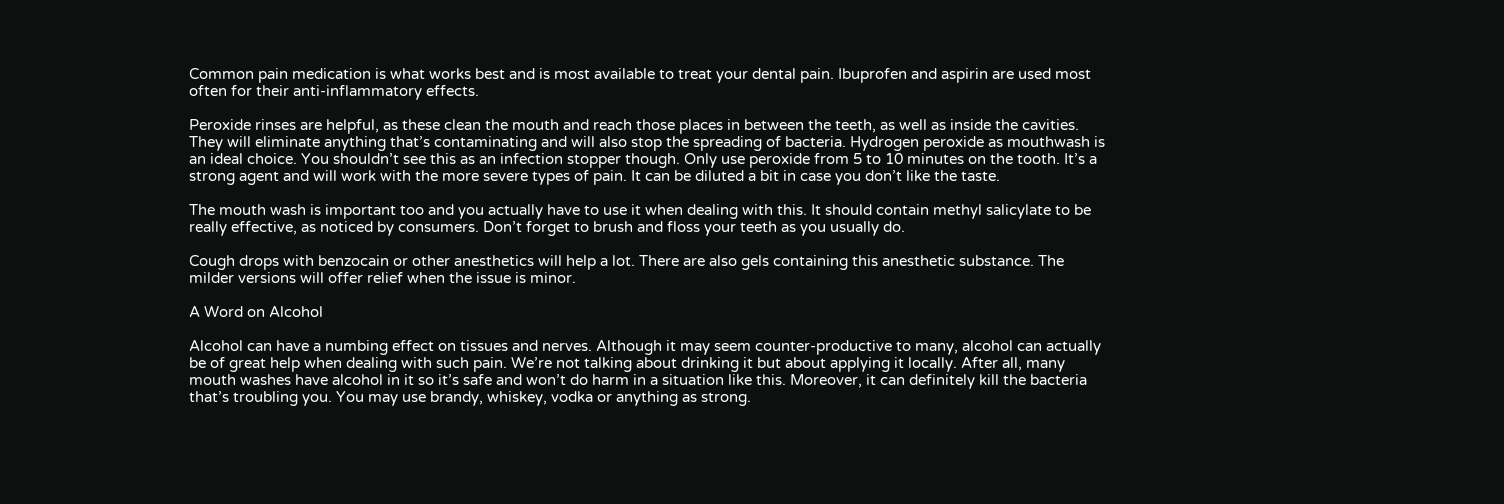Common pain medication is what works best and is most available to treat your dental pain. Ibuprofen and aspirin are used most often for their anti-inflammatory effects.

Peroxide rinses are helpful, as these clean the mouth and reach those places in between the teeth, as well as inside the cavities. They will eliminate anything that’s contaminating and will also stop the spreading of bacteria. Hydrogen peroxide as mouthwash is an ideal choice. You shouldn’t see this as an infection stopper though. Only use peroxide from 5 to 10 minutes on the tooth. It’s a strong agent and will work with the more severe types of pain. It can be diluted a bit in case you don’t like the taste.

The mouth wash is important too and you actually have to use it when dealing with this. It should contain methyl salicylate to be really effective, as noticed by consumers. Don’t forget to brush and floss your teeth as you usually do.

Cough drops with benzocain or other anesthetics will help a lot. There are also gels containing this anesthetic substance. The milder versions will offer relief when the issue is minor.

A Word on Alcohol

Alcohol can have a numbing effect on tissues and nerves. Although it may seem counter-productive to many, alcohol can actually be of great help when dealing with such pain. We’re not talking about drinking it but about applying it locally. After all, many mouth washes have alcohol in it so it’s safe and won’t do harm in a situation like this. Moreover, it can definitely kill the bacteria that’s troubling you. You may use brandy, whiskey, vodka or anything as strong.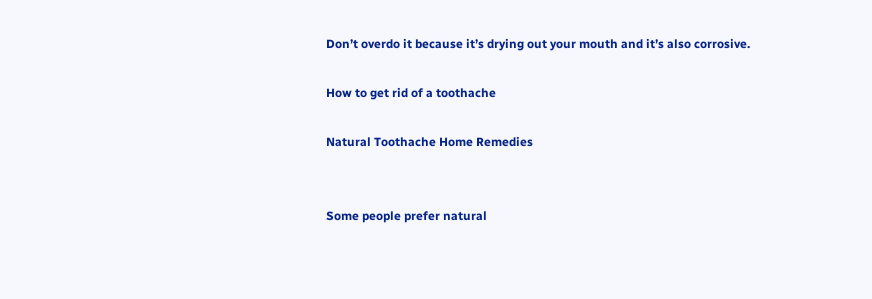Don’t overdo it because it’s drying out your mouth and it’s also corrosive.

How to get rid of a toothache

Natural Toothache Home Remedies


Some people prefer natural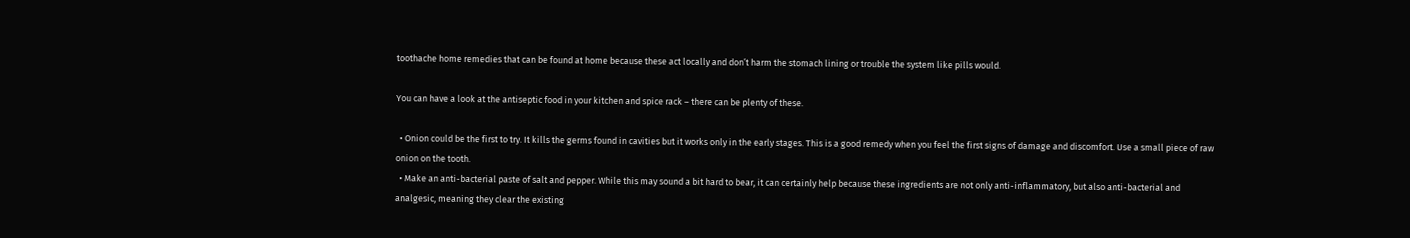toothache home remedies that can be found at home because these act locally and don’t harm the stomach lining or trouble the system like pills would.

You can have a look at the antiseptic food in your kitchen and spice rack – there can be plenty of these.

  • Onion could be the first to try. It kills the germs found in cavities but it works only in the early stages. This is a good remedy when you feel the first signs of damage and discomfort. Use a small piece of raw onion on the tooth.
  • Make an anti-bacterial paste of salt and pepper. While this may sound a bit hard to bear, it can certainly help because these ingredients are not only anti-inflammatory, but also anti-bacterial and analgesic, meaning they clear the existing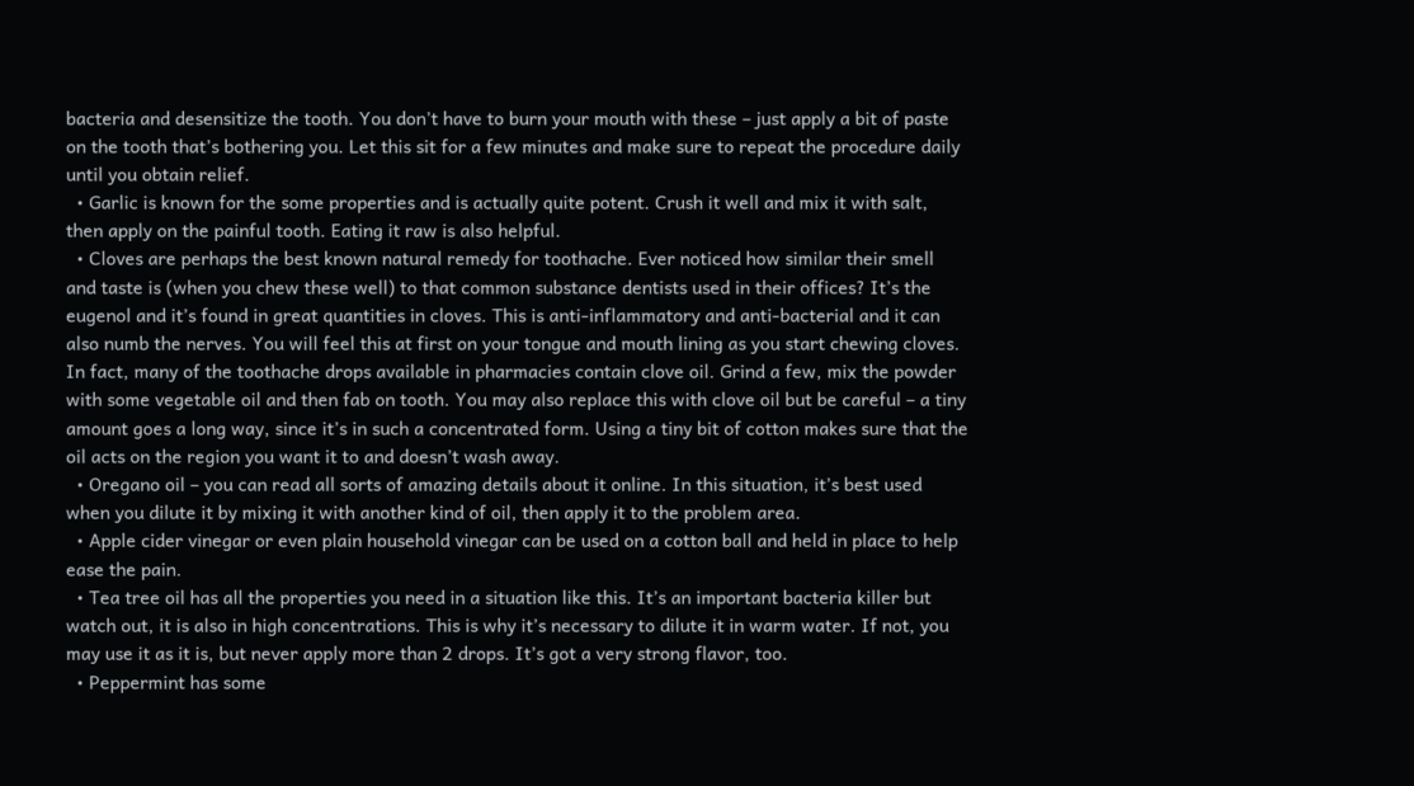bacteria and desensitize the tooth. You don’t have to burn your mouth with these – just apply a bit of paste on the tooth that’s bothering you. Let this sit for a few minutes and make sure to repeat the procedure daily until you obtain relief.
  • Garlic is known for the some properties and is actually quite potent. Crush it well and mix it with salt, then apply on the painful tooth. Eating it raw is also helpful.
  • Cloves are perhaps the best known natural remedy for toothache. Ever noticed how similar their smell and taste is (when you chew these well) to that common substance dentists used in their offices? It’s the eugenol and it’s found in great quantities in cloves. This is anti-inflammatory and anti-bacterial and it can also numb the nerves. You will feel this at first on your tongue and mouth lining as you start chewing cloves. In fact, many of the toothache drops available in pharmacies contain clove oil. Grind a few, mix the powder with some vegetable oil and then fab on tooth. You may also replace this with clove oil but be careful – a tiny amount goes a long way, since it’s in such a concentrated form. Using a tiny bit of cotton makes sure that the oil acts on the region you want it to and doesn’t wash away.
  • Oregano oil – you can read all sorts of amazing details about it online. In this situation, it’s best used when you dilute it by mixing it with another kind of oil, then apply it to the problem area.
  • Apple cider vinegar or even plain household vinegar can be used on a cotton ball and held in place to help ease the pain.
  • Tea tree oil has all the properties you need in a situation like this. It’s an important bacteria killer but watch out, it is also in high concentrations. This is why it’s necessary to dilute it in warm water. If not, you may use it as it is, but never apply more than 2 drops. It’s got a very strong flavor, too.
  • Peppermint has some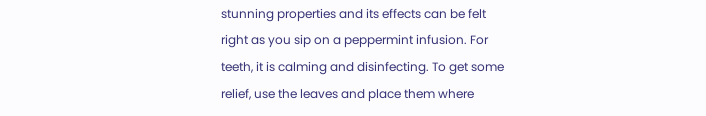stunning properties and its effects can be felt right as you sip on a peppermint infusion. For teeth, it is calming and disinfecting. To get some relief, use the leaves and place them where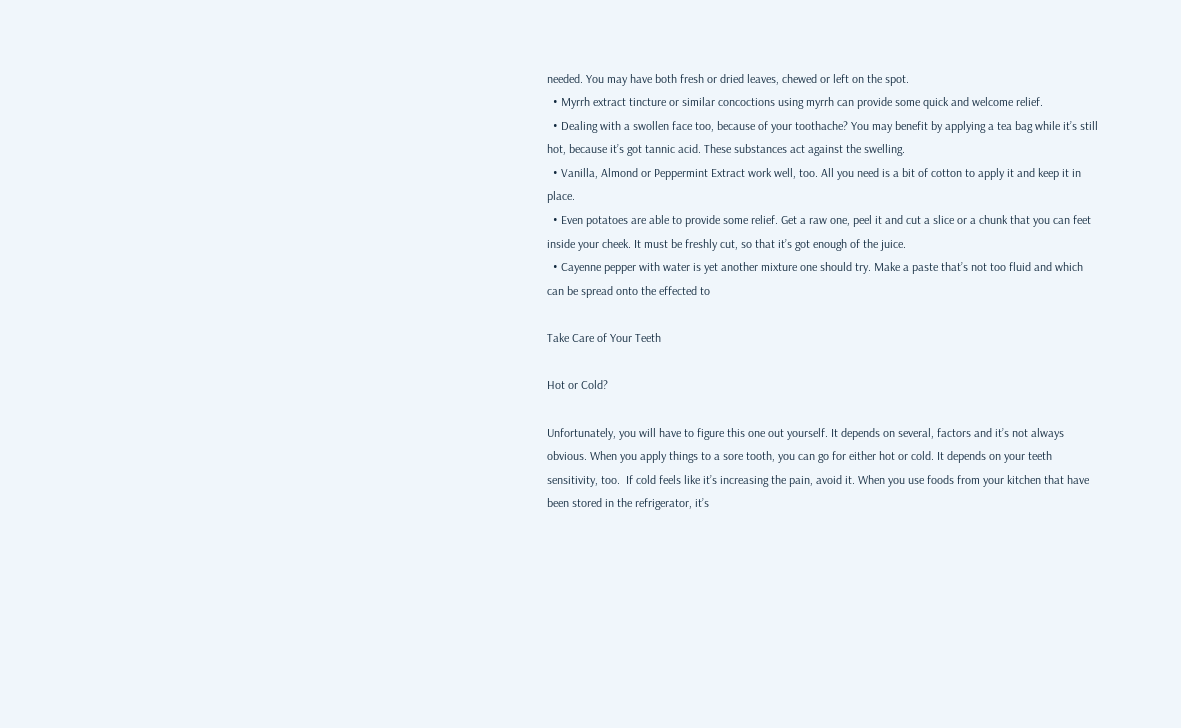needed. You may have both fresh or dried leaves, chewed or left on the spot.
  • Myrrh extract tincture or similar concoctions using myrrh can provide some quick and welcome relief.
  • Dealing with a swollen face too, because of your toothache? You may benefit by applying a tea bag while it’s still hot, because it’s got tannic acid. These substances act against the swelling.
  • Vanilla, Almond or Peppermint Extract work well, too. All you need is a bit of cotton to apply it and keep it in place.
  • Even potatoes are able to provide some relief. Get a raw one, peel it and cut a slice or a chunk that you can feet inside your cheek. It must be freshly cut, so that it’s got enough of the juice.
  • Cayenne pepper with water is yet another mixture one should try. Make a paste that’s not too fluid and which can be spread onto the effected to

Take Care of Your Teeth

Hot or Cold?

Unfortunately, you will have to figure this one out yourself. It depends on several, factors and it’s not always obvious. When you apply things to a sore tooth, you can go for either hot or cold. It depends on your teeth sensitivity, too.  If cold feels like it’s increasing the pain, avoid it. When you use foods from your kitchen that have been stored in the refrigerator, it’s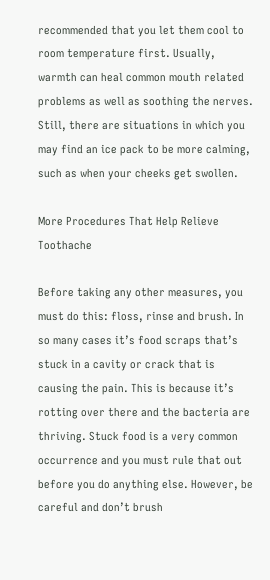recommended that you let them cool to room temperature first. Usually, warmth can heal common mouth related problems as well as soothing the nerves. Still, there are situations in which you may find an ice pack to be more calming, such as when your cheeks get swollen.

More Procedures That Help Relieve Toothache

Before taking any other measures, you must do this: floss, rinse and brush. In so many cases it’s food scraps that’s stuck in a cavity or crack that is causing the pain. This is because it’s rotting over there and the bacteria are thriving. Stuck food is a very common occurrence and you must rule that out before you do anything else. However, be careful and don’t brush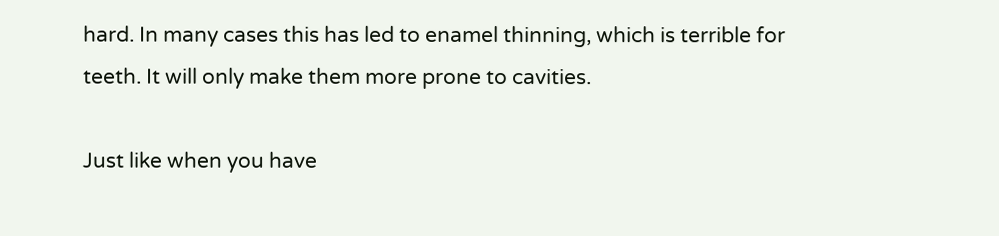hard. In many cases this has led to enamel thinning, which is terrible for teeth. It will only make them more prone to cavities.

Just like when you have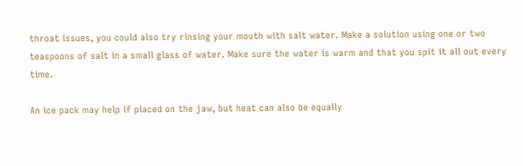throat issues, you could also try rinsing your mouth with salt water. Make a solution using one or two teaspoons of salt in a small glass of water. Make sure the water is warm and that you spit it all out every time.

An ice pack may help if placed on the jaw, but heat can also be equally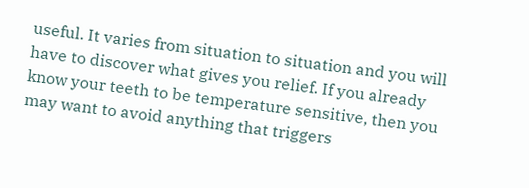useful. It varies from situation to situation and you will have to discover what gives you relief. If you already know your teeth to be temperature sensitive, then you may want to avoid anything that triggers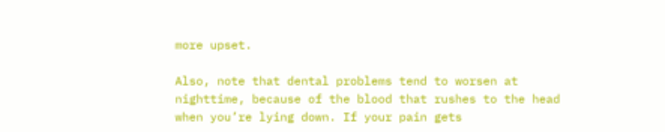more upset.

Also, note that dental problems tend to worsen at nighttime, because of the blood that rushes to the head when you’re lying down. If your pain gets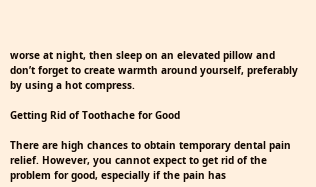worse at night, then sleep on an elevated pillow and don’t forget to create warmth around yourself, preferably by using a hot compress.

Getting Rid of Toothache for Good

There are high chances to obtain temporary dental pain relief. However, you cannot expect to get rid of the problem for good, especially if the pain has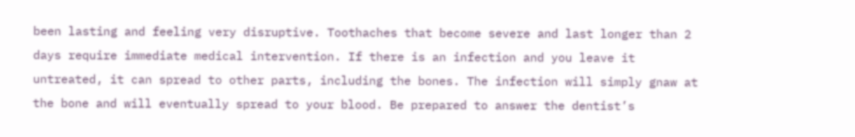been lasting and feeling very disruptive. Toothaches that become severe and last longer than 2 days require immediate medical intervention. If there is an infection and you leave it untreated, it can spread to other parts, including the bones. The infection will simply gnaw at the bone and will eventually spread to your blood. Be prepared to answer the dentist’s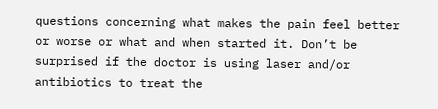questions concerning what makes the pain feel better or worse or what and when started it. Don’t be surprised if the doctor is using laser and/or antibiotics to treat the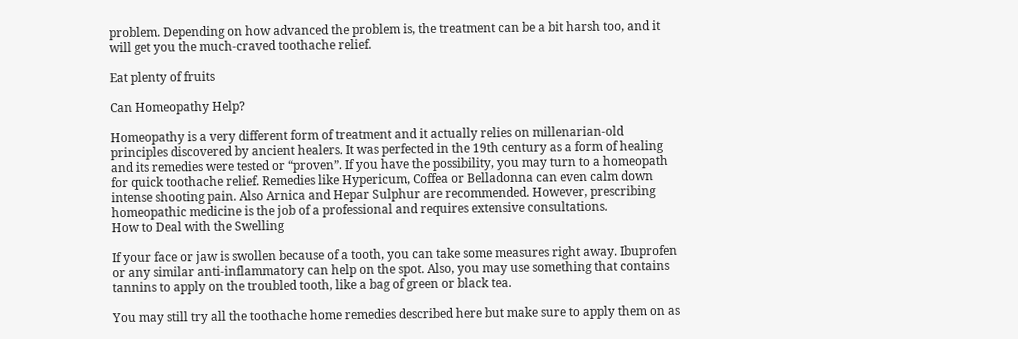problem. Depending on how advanced the problem is, the treatment can be a bit harsh too, and it will get you the much-craved toothache relief.

Eat plenty of fruits

Can Homeopathy Help?

Homeopathy is a very different form of treatment and it actually relies on millenarian-old principles discovered by ancient healers. It was perfected in the 19th century as a form of healing and its remedies were tested or “proven”. If you have the possibility, you may turn to a homeopath for quick toothache relief. Remedies like Hypericum, Coffea or Belladonna can even calm down intense shooting pain. Also Arnica and Hepar Sulphur are recommended. However, prescribing homeopathic medicine is the job of a professional and requires extensive consultations.
How to Deal with the Swelling

If your face or jaw is swollen because of a tooth, you can take some measures right away. Ibuprofen or any similar anti-inflammatory can help on the spot. Also, you may use something that contains tannins to apply on the troubled tooth, like a bag of green or black tea.

You may still try all the toothache home remedies described here but make sure to apply them on as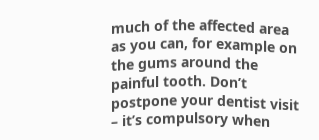much of the affected area as you can, for example on the gums around the painful tooth. Don’t postpone your dentist visit – it’s compulsory when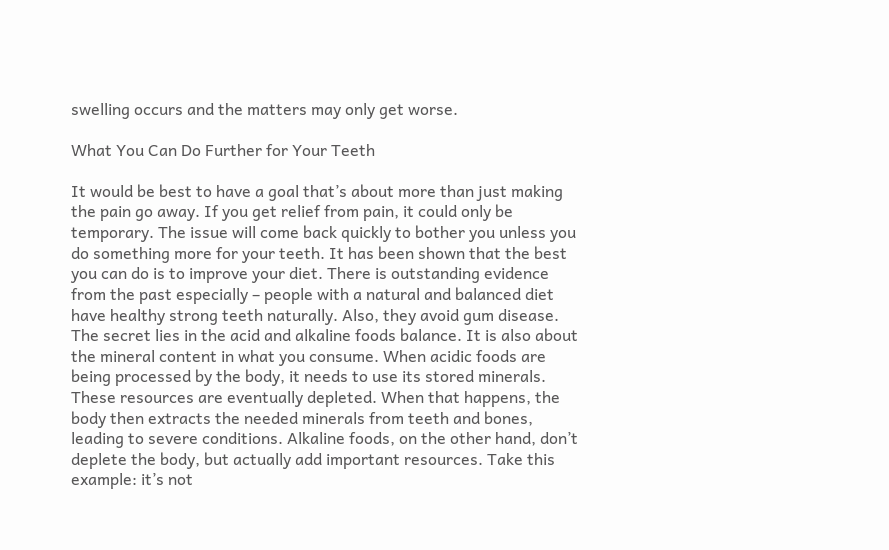swelling occurs and the matters may only get worse.

What You Can Do Further for Your Teeth

It would be best to have a goal that’s about more than just making the pain go away. If you get relief from pain, it could only be temporary. The issue will come back quickly to bother you unless you do something more for your teeth. It has been shown that the best you can do is to improve your diet. There is outstanding evidence from the past especially – people with a natural and balanced diet have healthy strong teeth naturally. Also, they avoid gum disease. The secret lies in the acid and alkaline foods balance. It is also about the mineral content in what you consume. When acidic foods are being processed by the body, it needs to use its stored minerals. These resources are eventually depleted. When that happens, the body then extracts the needed minerals from teeth and bones, leading to severe conditions. Alkaline foods, on the other hand, don’t deplete the body, but actually add important resources. Take this example: it’s not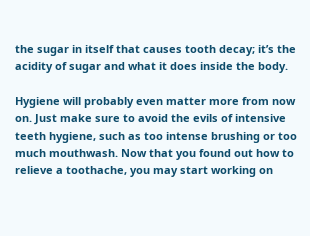the sugar in itself that causes tooth decay; it’s the acidity of sugar and what it does inside the body.

Hygiene will probably even matter more from now on. Just make sure to avoid the evils of intensive teeth hygiene, such as too intense brushing or too much mouthwash. Now that you found out how to relieve a toothache, you may start working on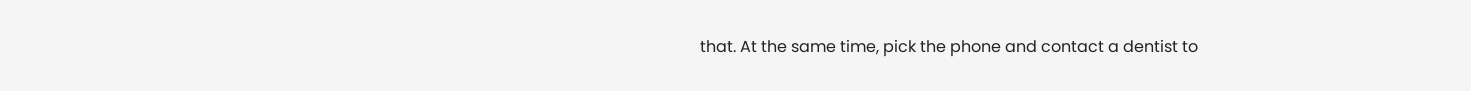that. At the same time, pick the phone and contact a dentist to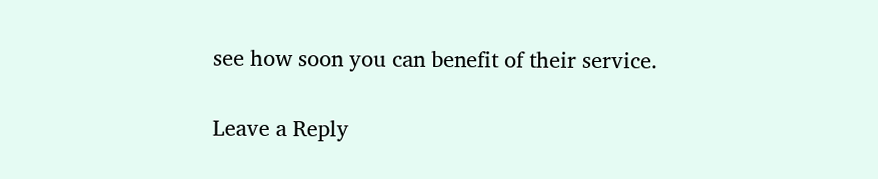see how soon you can benefit of their service.

Leave a Reply